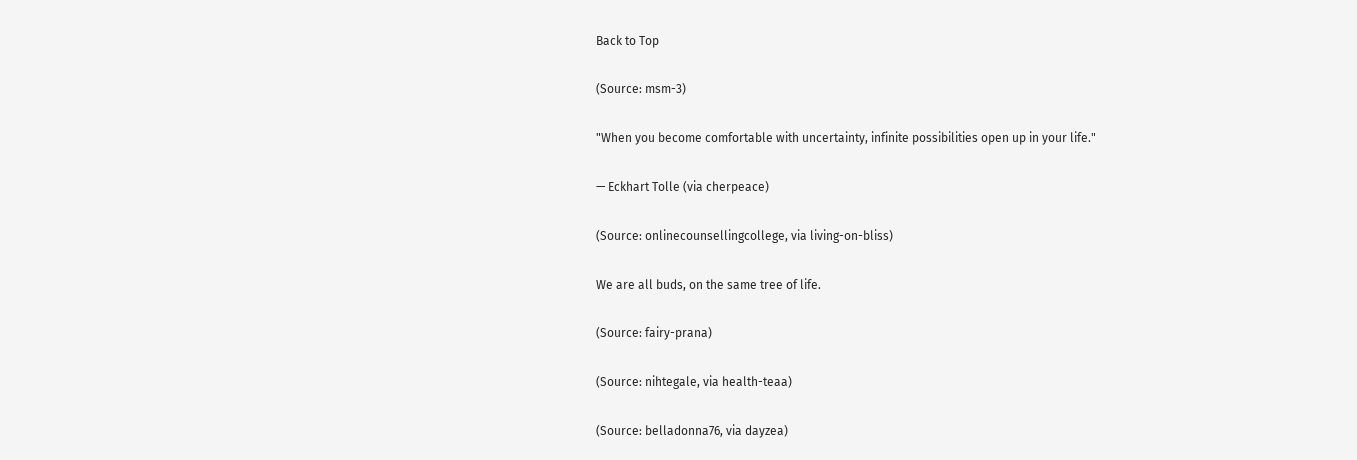Back to Top

(Source: msm-3)

"When you become comfortable with uncertainty, infinite possibilities open up in your life."

— Eckhart Tolle (via cherpeace)

(Source: onlinecounsellingcollege, via living-on-bliss)

We are all buds, on the same tree of life.

(Source: fairy-prana)

(Source: nihtegale, via health-teaa)

(Source: belladonna76, via dayzea)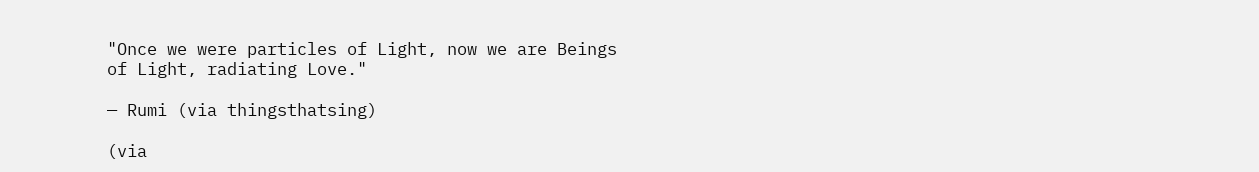"Once we were particles of Light, now we are Beings of Light, radiating Love."

— Rumi (via thingsthatsing)

(via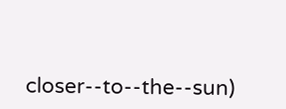closer--to--the--sun)